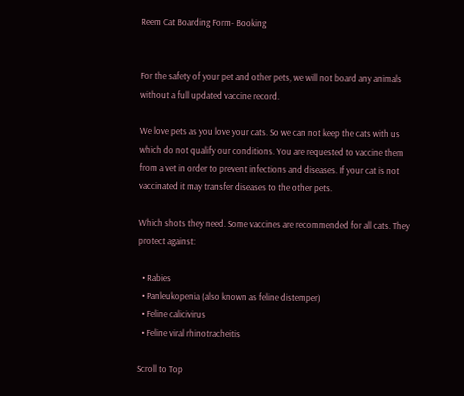Reem Cat Boarding Form- Booking


For the safety of your pet and other pets, we will not board any animals without a full updated vaccine record.

We love pets as you love your cats. So we can not keep the cats with us which do not qualify our conditions. You are requested to vaccine them from a vet in order to prevent infections and diseases. If your cat is not vaccinated it may transfer diseases to the other pets.

Which shots they need. Some vaccines are recommended for all cats. They protect against:

  • Rabies
  • Panleukopenia (also known as feline distemper)
  • Feline calicivirus
  • Feline viral rhinotracheitis

Scroll to Top